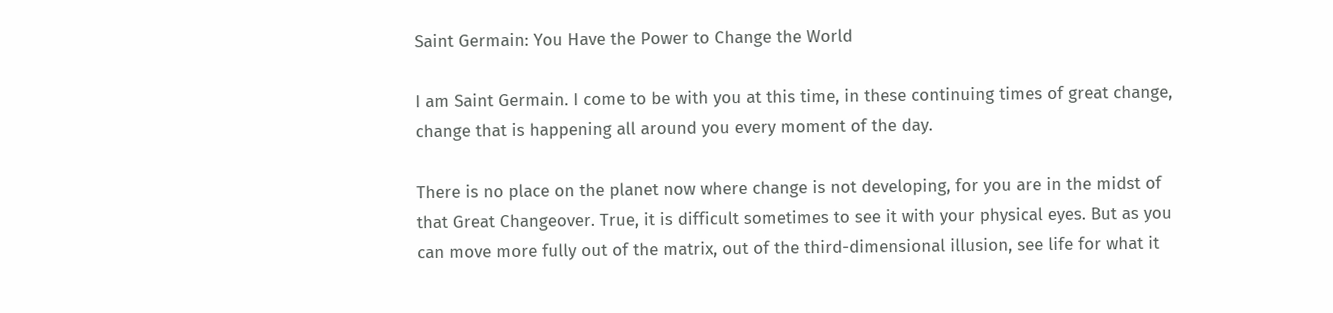Saint Germain: You Have the Power to Change the World

I am Saint Germain. I come to be with you at this time, in these continuing times of great change, change that is happening all around you every moment of the day.

There is no place on the planet now where change is not developing, for you are in the midst of that Great Changeover. True, it is difficult sometimes to see it with your physical eyes. But as you can move more fully out of the matrix, out of the third-dimensional illusion, see life for what it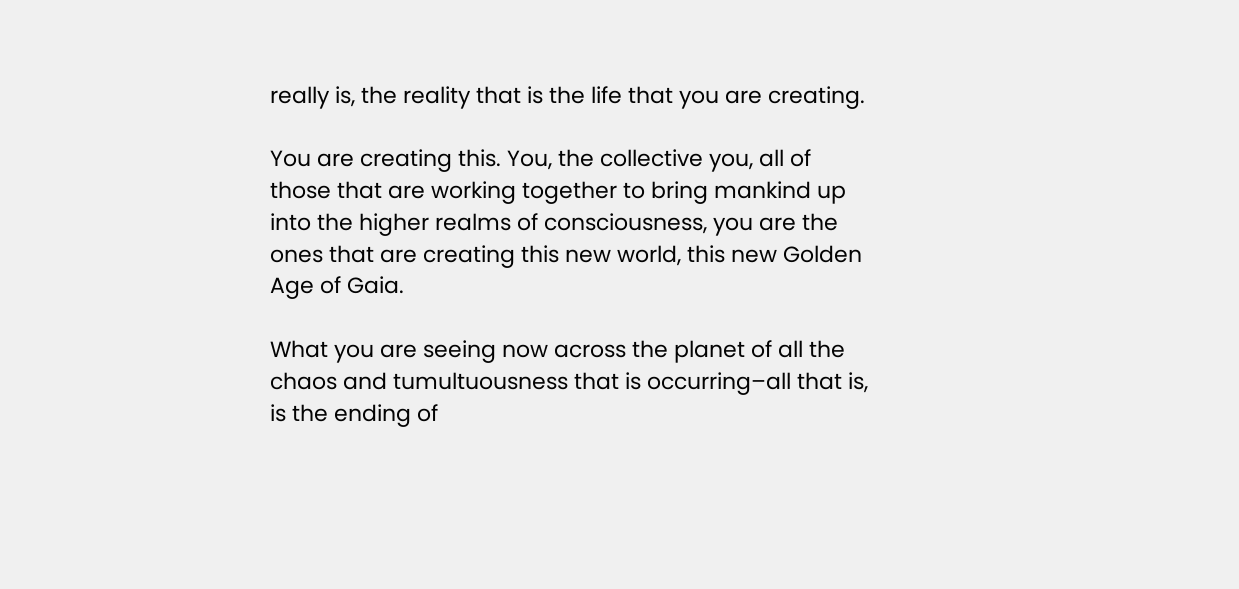really is, the reality that is the life that you are creating.

You are creating this. You, the collective you, all of those that are working together to bring mankind up into the higher realms of consciousness, you are the ones that are creating this new world, this new Golden Age of Gaia.

What you are seeing now across the planet of all the chaos and tumultuousness that is occurring–all that is, is the ending of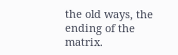the old ways, the ending of the matrix.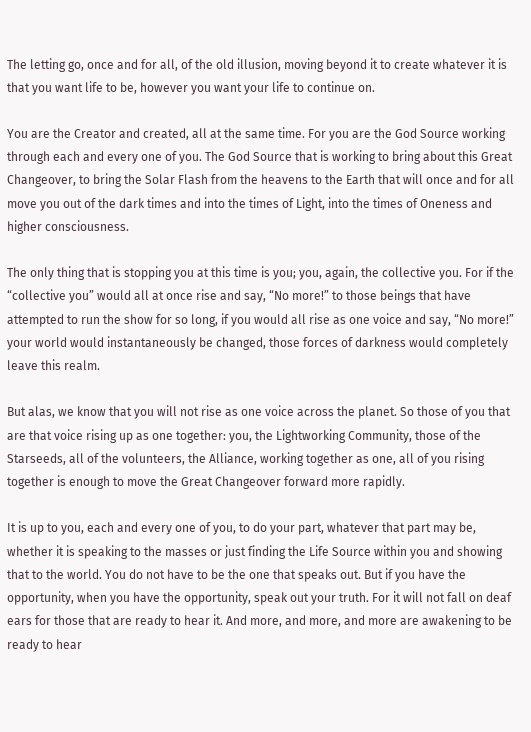The letting go, once and for all, of the old illusion, moving beyond it to create whatever it is that you want life to be, however you want your life to continue on.

You are the Creator and created, all at the same time. For you are the God Source working through each and every one of you. The God Source that is working to bring about this Great Changeover, to bring the Solar Flash from the heavens to the Earth that will once and for all move you out of the dark times and into the times of Light, into the times of Oneness and higher consciousness.

The only thing that is stopping you at this time is you; you, again, the collective you. For if the “collective you” would all at once rise and say, “No more!” to those beings that have attempted to run the show for so long, if you would all rise as one voice and say, “No more!” your world would instantaneously be changed, those forces of darkness would completely leave this realm.

But alas, we know that you will not rise as one voice across the planet. So those of you that are that voice rising up as one together: you, the Lightworking Community, those of the Starseeds, all of the volunteers, the Alliance, working together as one, all of you rising together is enough to move the Great Changeover forward more rapidly.

It is up to you, each and every one of you, to do your part, whatever that part may be, whether it is speaking to the masses or just finding the Life Source within you and showing that to the world. You do not have to be the one that speaks out. But if you have the opportunity, when you have the opportunity, speak out your truth. For it will not fall on deaf ears for those that are ready to hear it. And more, and more, and more are awakening to be ready to hear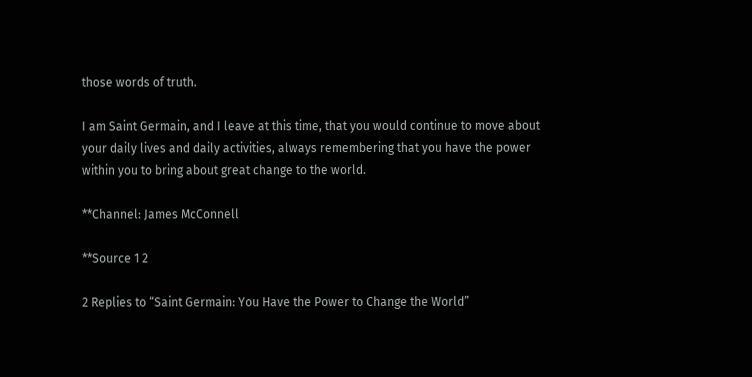those words of truth.

I am Saint Germain, and I leave at this time, that you would continue to move about your daily lives and daily activities, always remembering that you have the power within you to bring about great change to the world.

**Channel: James McConnell

**Source 1 2

2 Replies to “Saint Germain: You Have the Power to Change the World”